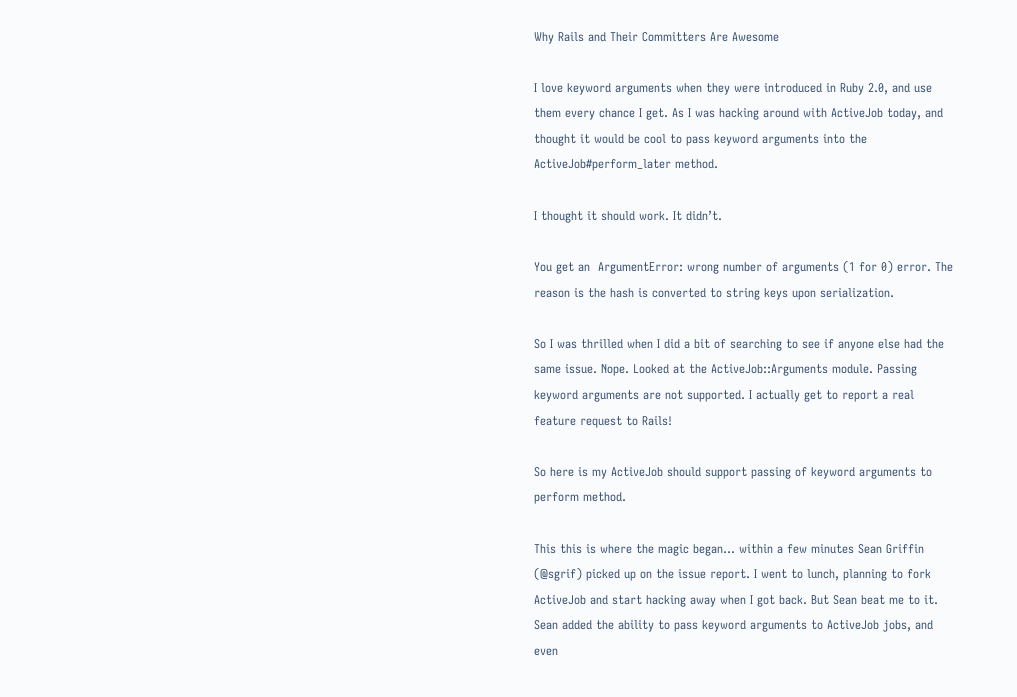Why Rails and Their Committers Are Awesome

I love keyword arguments when they were introduced in Ruby 2.0, and use them every chance I get. As I was hacking around with ActiveJob today, and thought it would be cool to pass keyword arguments into the ActiveJob#perform_later method.

I thought it should work. It didn’t.

You get an  ArgumentError: wrong number of arguments (1 for 0) error. The reason is the hash is converted to string keys upon serialization.

So I was thrilled when I did a bit of searching to see if anyone else had the same issue. Nope. Looked at the ActiveJob::Arguments module. Passing keyword arguments are not supported. I actually get to report a real feature request to Rails!

So here is my ActiveJob should support passing of keyword arguments to perform method.

This this is where the magic began… within a few minutes Sean Griffin (@sgrif) picked up on the issue report. I went to lunch, planning to fork ActiveJob and start hacking away when I got back. But Sean beat me to it. Sean added the ability to pass keyword arguments to ActiveJob jobs, and even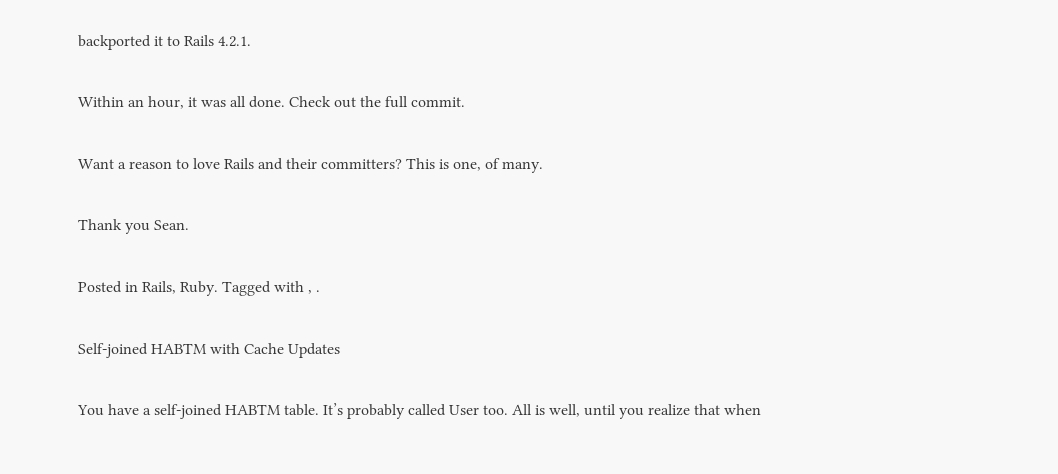backported it to Rails 4.2.1.

Within an hour, it was all done. Check out the full commit.

Want a reason to love Rails and their committers? This is one, of many.

Thank you Sean.

Posted in Rails, Ruby. Tagged with , .

Self-joined HABTM with Cache Updates

You have a self-joined HABTM table. It’s probably called User too. All is well, until you realize that when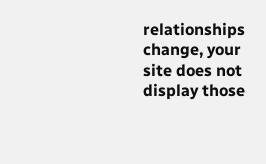relationships change, your site does not display those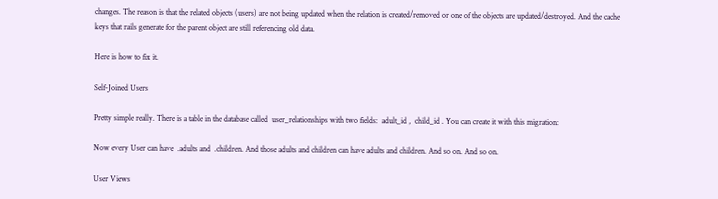changes. The reason is that the related objects (users) are not being updated when the relation is created/removed or one of the objects are updated/destroyed. And the cache keys that rails generate for the parent object are still referencing old data.

Here is how to fix it.

Self-Joined Users

Pretty simple really. There is a table in the database called  user_relationships with two fields:  adult_id ,  child_id . You can create it with this migration:

Now every User can have  .adults and  .children. And those adults and children can have adults and children. And so on. And so on.

User Views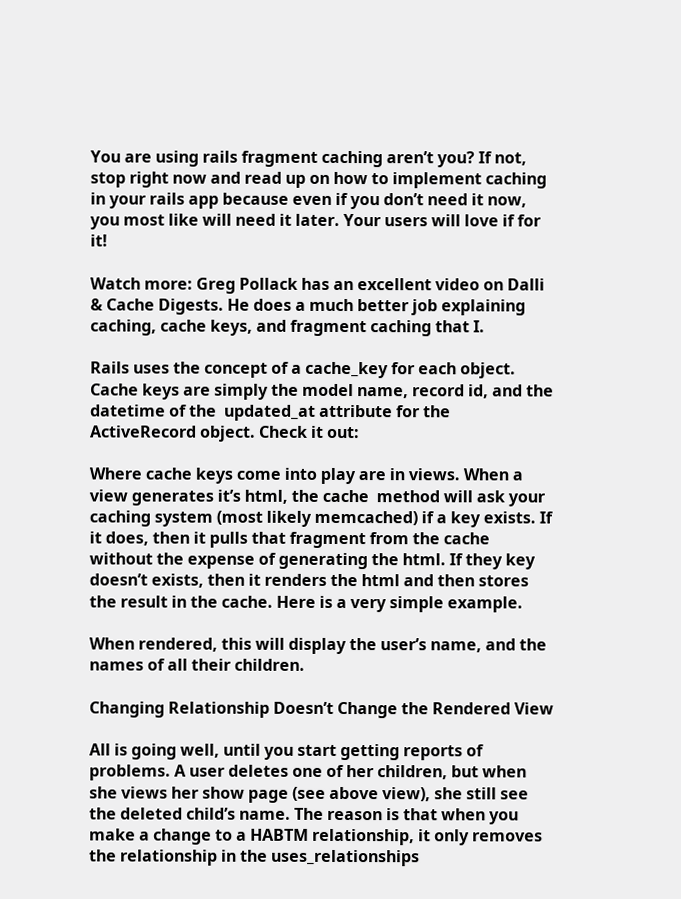You are using rails fragment caching aren’t you? If not, stop right now and read up on how to implement caching in your rails app because even if you don’t need it now, you most like will need it later. Your users will love if for it!

Watch more: Greg Pollack has an excellent video on Dalli & Cache Digests. He does a much better job explaining caching, cache keys, and fragment caching that I.

Rails uses the concept of a cache_key for each object. Cache keys are simply the model name, record id, and the datetime of the  updated_at attribute for the ActiveRecord object. Check it out:

Where cache keys come into play are in views. When a view generates it’s html, the cache  method will ask your caching system (most likely memcached) if a key exists. If it does, then it pulls that fragment from the cache without the expense of generating the html. If they key doesn’t exists, then it renders the html and then stores the result in the cache. Here is a very simple example.

When rendered, this will display the user’s name, and the names of all their children.

Changing Relationship Doesn’t Change the Rendered View

All is going well, until you start getting reports of problems. A user deletes one of her children, but when she views her show page (see above view), she still see the deleted child’s name. The reason is that when you make a change to a HABTM relationship, it only removes the relationship in the uses_relationships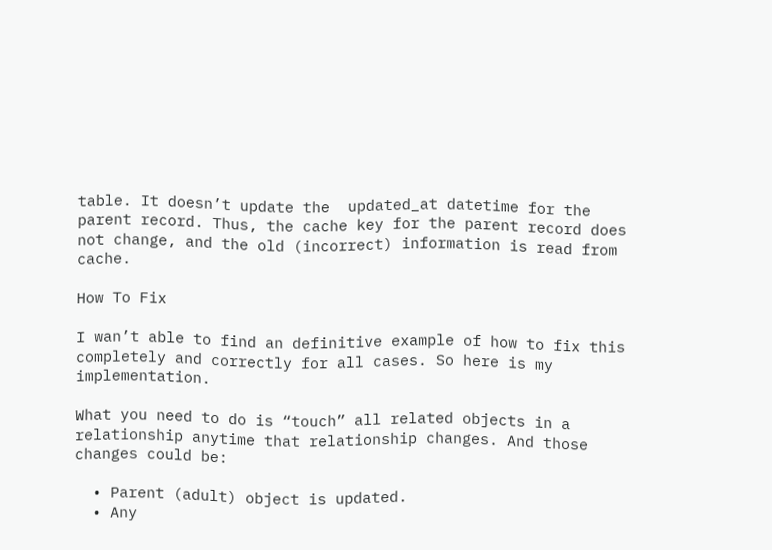table. It doesn’t update the  updated_at datetime for the parent record. Thus, the cache key for the parent record does not change, and the old (incorrect) information is read from cache.

How To Fix

I wan’t able to find an definitive example of how to fix this completely and correctly for all cases. So here is my implementation.

What you need to do is “touch” all related objects in a relationship anytime that relationship changes. And those changes could be:

  • Parent (adult) object is updated.
  • Any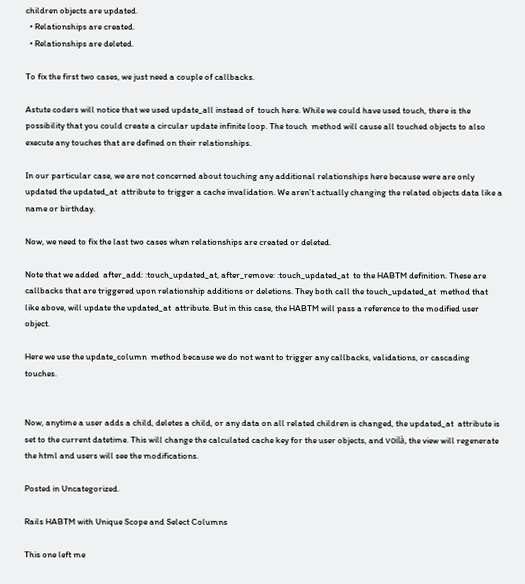children objects are updated.
  • Relationships are created.
  • Relationships are deleted.

To fix the first two cases, we just need a couple of callbacks.

Astute coders will notice that we used update_all instead of  touch here. While we could have used touch, there is the possibility that you could create a circular update infinite loop. The touch  method will cause all touched objects to also execute any touches that are defined on their relationships.

In our particular case, we are not concerned about touching any additional relationships here because were are only updated the updated_at  attribute to trigger a cache invalidation. We aren’t actually changing the related objects data like a name or birthday.

Now, we need to fix the last two cases when relationships are created or deleted.

Note that we added  after_add: :touch_updated_at, after_remove: :touch_updated_at  to the HABTM definition. These are callbacks that are triggered upon relationship additions or deletions. They both call the touch_updated_at  method that like above, will update the updated_at  attribute. But in this case, the HABTM will pass a reference to the modified user object.

Here we use the update_column  method because we do not want to trigger any callbacks, validations, or cascading touches.


Now, anytime a user adds a child, deletes a child, or any data on all related children is changed, the updated_at  attribute is set to the current datetime. This will change the calculated cache key for the user objects, and voilà, the view will regenerate the html and users will see the modifications.

Posted in Uncategorized.

Rails HABTM with Unique Scope and Select Columns

This one left me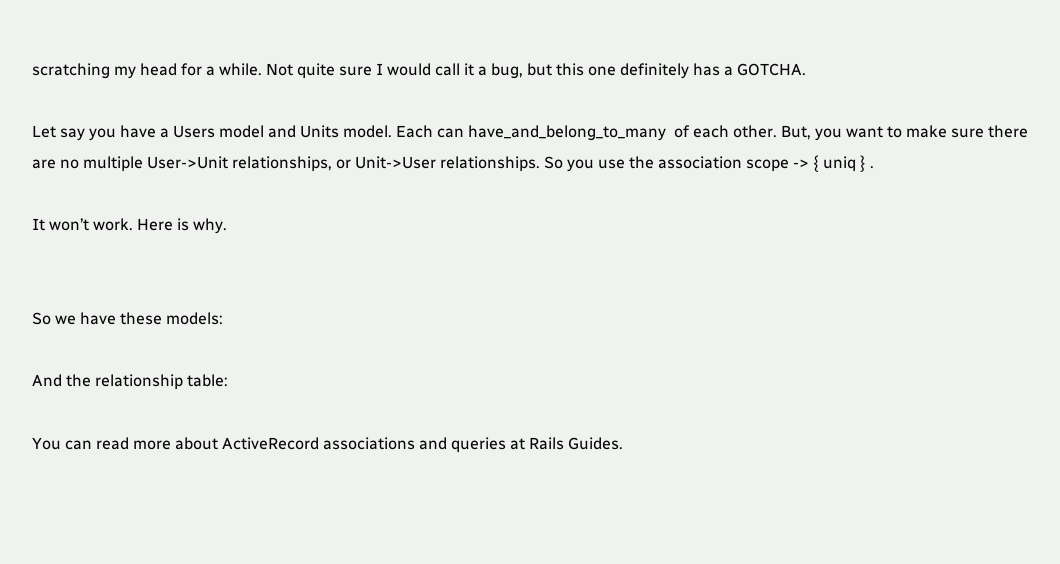scratching my head for a while. Not quite sure I would call it a bug, but this one definitely has a GOTCHA.

Let say you have a Users model and Units model. Each can have_and_belong_to_many  of each other. But, you want to make sure there are no multiple User->Unit relationships, or Unit->User relationships. So you use the association scope -> { uniq } .

It won’t work. Here is why.


So we have these models:

And the relationship table:

You can read more about ActiveRecord associations and queries at Rails Guides.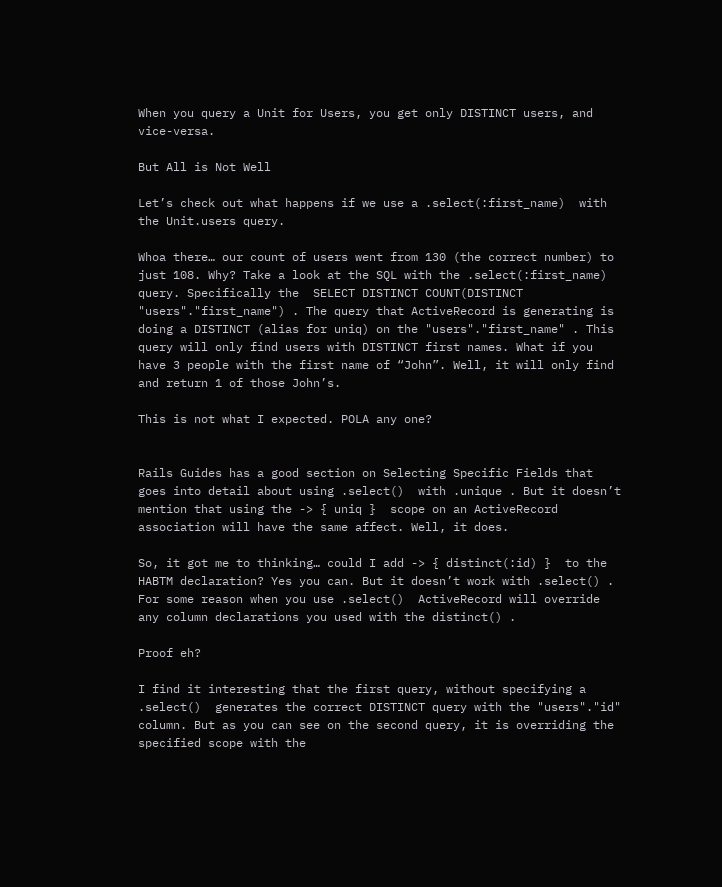When you query a Unit for Users, you get only DISTINCT users, and vice-versa.

But All is Not Well

Let’s check out what happens if we use a .select(:first_name)  with the Unit.users query.

Whoa there… our count of users went from 130 (the correct number) to just 108. Why? Take a look at the SQL with the .select(:first_name)  query. Specifically the  SELECT DISTINCT COUNT(DISTINCT "users"."first_name") . The query that ActiveRecord is generating is doing a DISTINCT (alias for uniq) on the "users"."first_name" . This query will only find users with DISTINCT first names. What if you have 3 people with the first name of “John”. Well, it will only find and return 1 of those John’s.

This is not what I expected. POLA any one?


Rails Guides has a good section on Selecting Specific Fields that goes into detail about using .select()  with .unique . But it doesn’t mention that using the -> { uniq }  scope on an ActiveRecord association will have the same affect. Well, it does.

So, it got me to thinking… could I add -> { distinct(:id) }  to the HABTM declaration? Yes you can. But it doesn’t work with .select() . For some reason when you use .select()  ActiveRecord will override any column declarations you used with the distinct() .

Proof eh?

I find it interesting that the first query, without specifying a .select()  generates the correct DISTINCT query with the "users"."id"  column. But as you can see on the second query, it is overriding the specified scope with the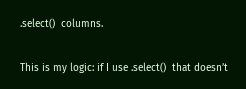.select()  columns.

This is my logic: if I use .select()  that doesn’t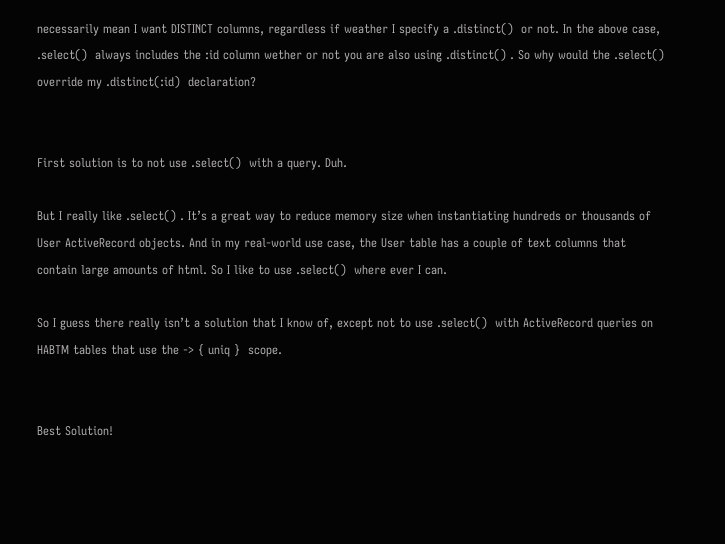necessarily mean I want DISTINCT columns, regardless if weather I specify a .distinct()  or not. In the above case, .select()  always includes the :id column wether or not you are also using .distinct() . So why would the .select()  override my .distinct(:id)  declaration?


First solution is to not use .select()  with a query. Duh.

But I really like .select() . It’s a great way to reduce memory size when instantiating hundreds or thousands of User ActiveRecord objects. And in my real-world use case, the User table has a couple of text columns that contain large amounts of html. So I like to use .select()  where ever I can.

So I guess there really isn’t a solution that I know of, except not to use .select()  with ActiveRecord queries on HABTM tables that use the -> { uniq }  scope.


Best Solution!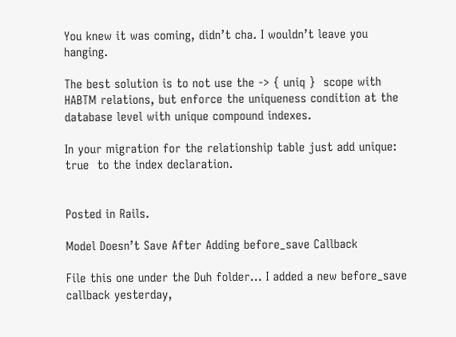You knew it was coming, didn’t cha. I wouldn’t leave you hanging.

The best solution is to not use the -> { uniq }  scope with HABTM relations, but enforce the uniqueness condition at the database level with unique compound indexes.

In your migration for the relationship table just add unique: true  to the index declaration.


Posted in Rails.

Model Doesn’t Save After Adding before_save Callback

File this one under the Duh folder… I added a new before_save callback yesterday,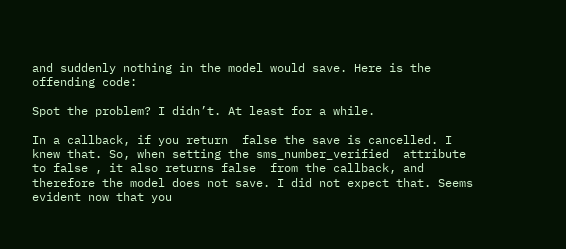and suddenly nothing in the model would save. Here is the offending code:

Spot the problem? I didn’t. At least for a while.

In a callback, if you return  false the save is cancelled. I knew that. So, when setting the sms_number_verified  attribute to false , it also returns false  from the callback, and therefore the model does not save. I did not expect that. Seems evident now that you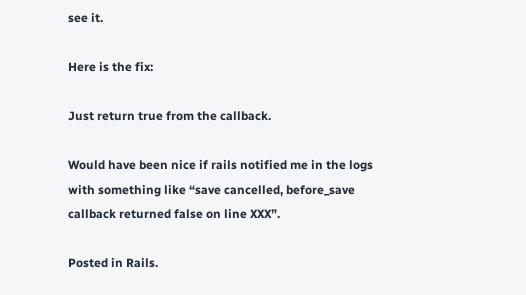see it.

Here is the fix:

Just return true from the callback.

Would have been nice if rails notified me in the logs with something like “save cancelled, before_save callback returned false on line XXX”.

Posted in Rails.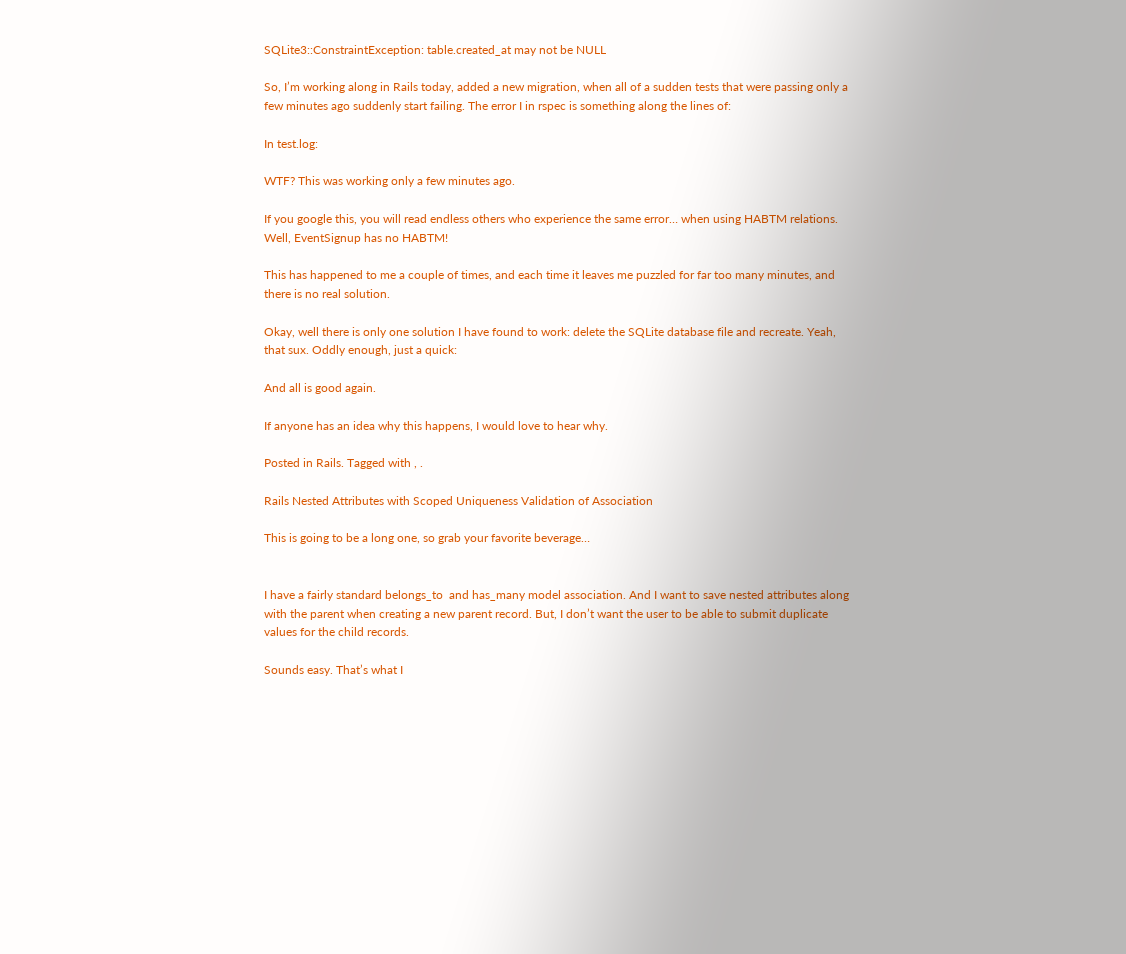SQLite3::ConstraintException: table.created_at may not be NULL

So, I’m working along in Rails today, added a new migration, when all of a sudden tests that were passing only a few minutes ago suddenly start failing. The error I in rspec is something along the lines of:

In test.log:

WTF? This was working only a few minutes ago.

If you google this, you will read endless others who experience the same error… when using HABTM relations. Well, EventSignup has no HABTM!

This has happened to me a couple of times, and each time it leaves me puzzled for far too many minutes, and there is no real solution.

Okay, well there is only one solution I have found to work: delete the SQLite database file and recreate. Yeah, that sux. Oddly enough, just a quick:

And all is good again.

If anyone has an idea why this happens, I would love to hear why.

Posted in Rails. Tagged with , .

Rails Nested Attributes with Scoped Uniqueness Validation of Association

This is going to be a long one, so grab your favorite beverage…


I have a fairly standard belongs_to  and has_many model association. And I want to save nested attributes along with the parent when creating a new parent record. But, I don’t want the user to be able to submit duplicate values for the child records.

Sounds easy. That’s what I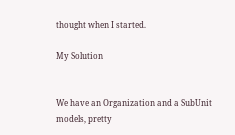thought when I started.

My Solution


We have an Organization and a SubUnit models, pretty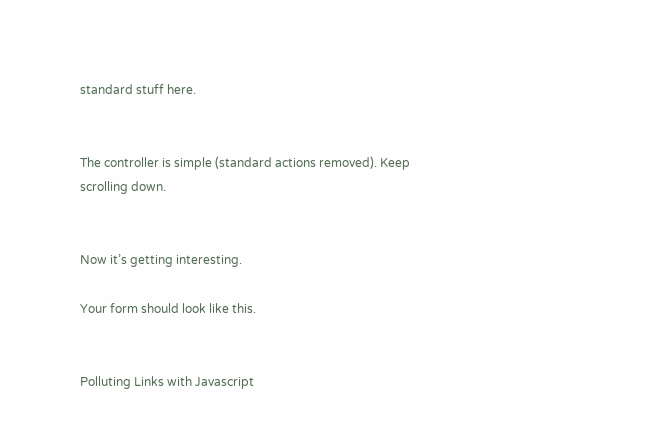standard stuff here.


The controller is simple (standard actions removed). Keep scrolling down.


Now it’s getting interesting.

Your form should look like this.


Polluting Links with Javascript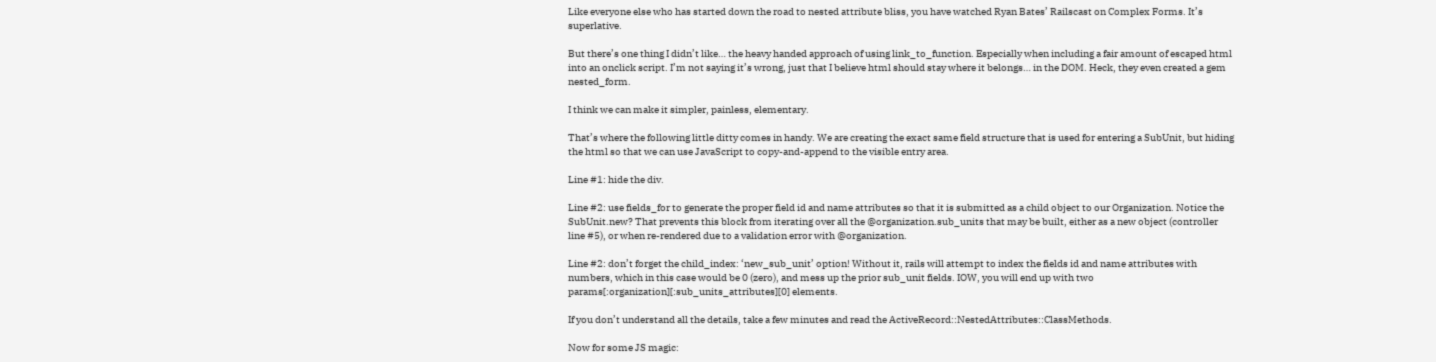Like everyone else who has started down the road to nested attribute bliss, you have watched Ryan Bates’ Railscast on Complex Forms. It’s superlative.

But there’s one thing I didn’t like… the heavy handed approach of using link_to_function. Especially when including a fair amount of escaped html into an onclick script. I’m not saying it’s wrong, just that I believe html should stay where it belongs… in the DOM. Heck, they even created a gem nested_form.

I think we can make it simpler, painless, elementary.

That’s where the following little ditty comes in handy. We are creating the exact same field structure that is used for entering a SubUnit, but hiding the html so that we can use JavaScript to copy-and-append to the visible entry area.

Line #1: hide the div.

Line #2: use fields_for to generate the proper field id and name attributes so that it is submitted as a child object to our Organization. Notice the SubUnit.new? That prevents this block from iterating over all the @organization.sub_units that may be built, either as a new object (controller line #5), or when re-rendered due to a validation error with @organization.

Line #2: don’t forget the child_index: ‘new_sub_unit’ option! Without it, rails will attempt to index the fields id and name attributes with numbers, which in this case would be 0 (zero), and mess up the prior sub_unit fields. IOW, you will end up with two params[:organization][:sub_units_attributes][0] elements.

If you don’t understand all the details, take a few minutes and read the ActiveRecord::NestedAttributes::ClassMethods.

Now for some JS magic: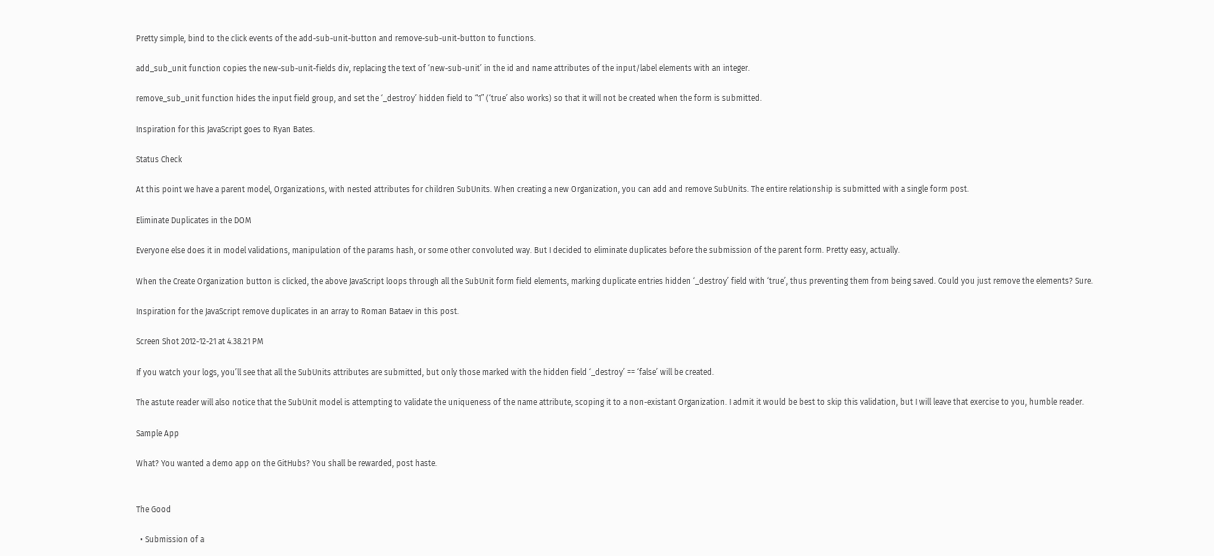Pretty simple, bind to the click events of the add-sub-unit-button and remove-sub-unit-button to functions.

add_sub_unit function copies the new-sub-unit-fields div, replacing the text of ‘new-sub-unit’ in the id and name attributes of the input/label elements with an integer.

remove_sub_unit function hides the input field group, and set the ‘_destroy’ hidden field to “1” (‘true’ also works) so that it will not be created when the form is submitted.

Inspiration for this JavaScript goes to Ryan Bates.

Status Check

At this point we have a parent model, Organizations, with nested attributes for children SubUnits. When creating a new Organization, you can add and remove SubUnits. The entire relationship is submitted with a single form post.

Eliminate Duplicates in the DOM

Everyone else does it in model validations, manipulation of the params hash, or some other convoluted way. But I decided to eliminate duplicates before the submission of the parent form. Pretty easy, actually.

When the Create Organization button is clicked, the above JavaScript loops through all the SubUnit form field elements, marking duplicate entries hidden ‘_destroy’ field with ‘true’, thus preventing them from being saved. Could you just remove the elements? Sure.

Inspiration for the JavaScript remove duplicates in an array to Roman Bataev in this post.

Screen Shot 2012-12-21 at 4.38.21 PM

If you watch your logs, you’ll see that all the SubUnits attributes are submitted, but only those marked with the hidden field ‘_destroy’ == ‘false’ will be created.

The astute reader will also notice that the SubUnit model is attempting to validate the uniqueness of the name attribute, scoping it to a non-existant Organization. I admit it would be best to skip this validation, but I will leave that exercise to you, humble reader.

Sample App

What? You wanted a demo app on the GitHubs? You shall be rewarded, post haste.


The Good

  • Submission of a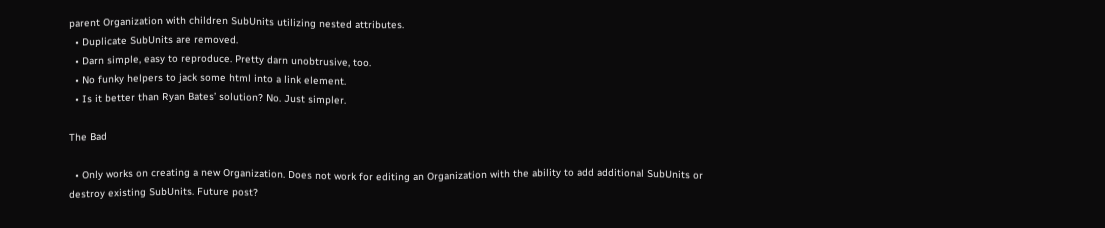parent Organization with children SubUnits utilizing nested attributes.
  • Duplicate SubUnits are removed.
  • Darn simple, easy to reproduce. Pretty darn unobtrusive, too.
  • No funky helpers to jack some html into a link element.
  • Is it better than Ryan Bates’ solution? No. Just simpler.

The Bad

  • Only works on creating a new Organization. Does not work for editing an Organization with the ability to add additional SubUnits or destroy existing SubUnits. Future post?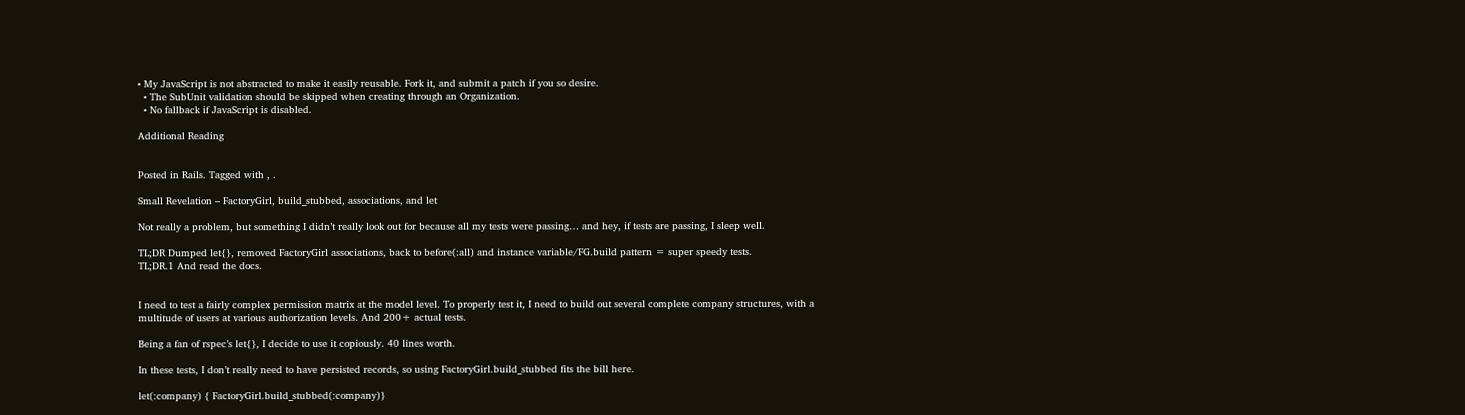• My JavaScript is not abstracted to make it easily reusable. Fork it, and submit a patch if you so desire.
  • The SubUnit validation should be skipped when creating through an Organization.
  • No fallback if JavaScript is disabled.

Additional Reading


Posted in Rails. Tagged with , .

Small Revelation – FactoryGirl, build_stubbed, associations, and let

Not really a problem, but something I didn’t really look out for because all my tests were passing… and hey, if tests are passing, I sleep well.

TL;DR Dumped let{}, removed FactoryGirl associations, back to before(:all) and instance variable/FG.build pattern = super speedy tests.
TL;DR.1 And read the docs.


I need to test a fairly complex permission matrix at the model level. To properly test it, I need to build out several complete company structures, with a multitude of users at various authorization levels. And 200+ actual tests.

Being a fan of rspec’s let{}, I decide to use it copiously. 40 lines worth.

In these tests, I don’t really need to have persisted records, so using FactoryGirl.build_stubbed fits the bill here.

let(:company) { FactoryGirl.build_stubbed(:company)}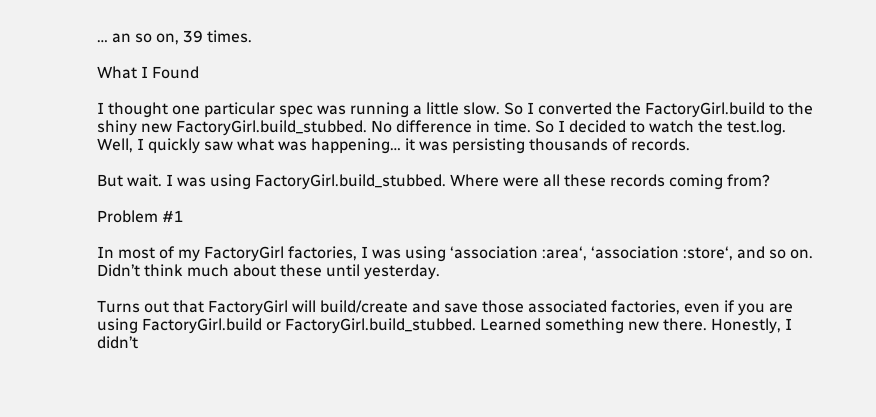… an so on, 39 times.

What I Found

I thought one particular spec was running a little slow. So I converted the FactoryGirl.build to the shiny new FactoryGirl.build_stubbed. No difference in time. So I decided to watch the test.log. Well, I quickly saw what was happening… it was persisting thousands of records.

But wait. I was using FactoryGirl.build_stubbed. Where were all these records coming from?

Problem #1

In most of my FactoryGirl factories, I was using ‘association :area‘, ‘association :store‘, and so on. Didn’t think much about these until yesterday.

Turns out that FactoryGirl will build/create and save those associated factories, even if you are using FactoryGirl.build or FactoryGirl.build_stubbed. Learned something new there. Honestly, I didn’t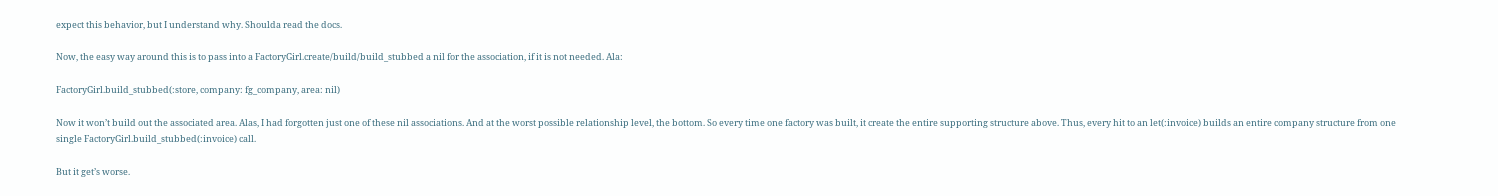expect this behavior, but I understand why. Shoulda read the docs.

Now, the easy way around this is to pass into a FactoryGirl.create/build/build_stubbed a nil for the association, if it is not needed. Ala:

FactoryGirl.build_stubbed(:store, company: fg_company, area: nil)

Now it won’t build out the associated area. Alas, I had forgotten just one of these nil associations. And at the worst possible relationship level, the bottom. So every time one factory was built, it create the entire supporting structure above. Thus, every hit to an let(:invoice) builds an entire company structure from one single FactoryGirl.build_stubbed(:invoice) call.

But it get’s worse.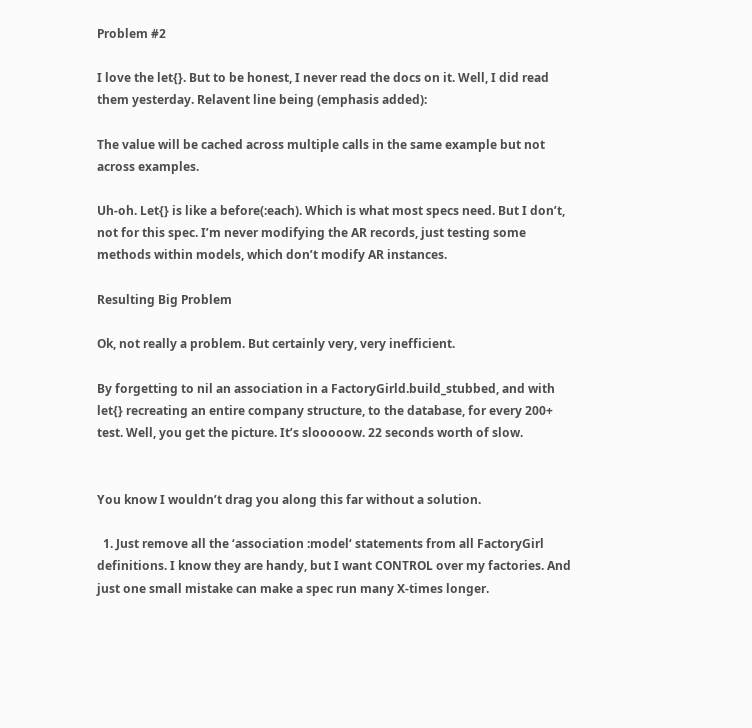Problem #2

I love the let{}. But to be honest, I never read the docs on it. Well, I did read them yesterday. Relavent line being (emphasis added):

The value will be cached across multiple calls in the same example but not across examples.

Uh-oh. Let{} is like a before(:each). Which is what most specs need. But I don’t, not for this spec. I’m never modifying the AR records, just testing some methods within models, which don’t modify AR instances.

Resulting Big Problem

Ok, not really a problem. But certainly very, very inefficient.

By forgetting to nil an association in a FactoryGirld.build_stubbed, and with let{} recreating an entire company structure, to the database, for every 200+ test. Well, you get the picture. It’s slooooow. 22 seconds worth of slow.


You know I wouldn’t drag you along this far without a solution.

  1. Just remove all the ‘association :model‘ statements from all FactoryGirl definitions. I know they are handy, but I want CONTROL over my factories. And just one small mistake can make a spec run many X-times longer.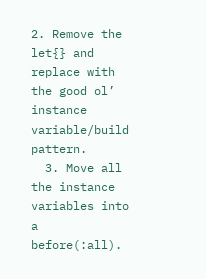2. Remove the let{} and replace with the good ol’ instance variable/build pattern.
  3. Move all the instance variables into a before(:all).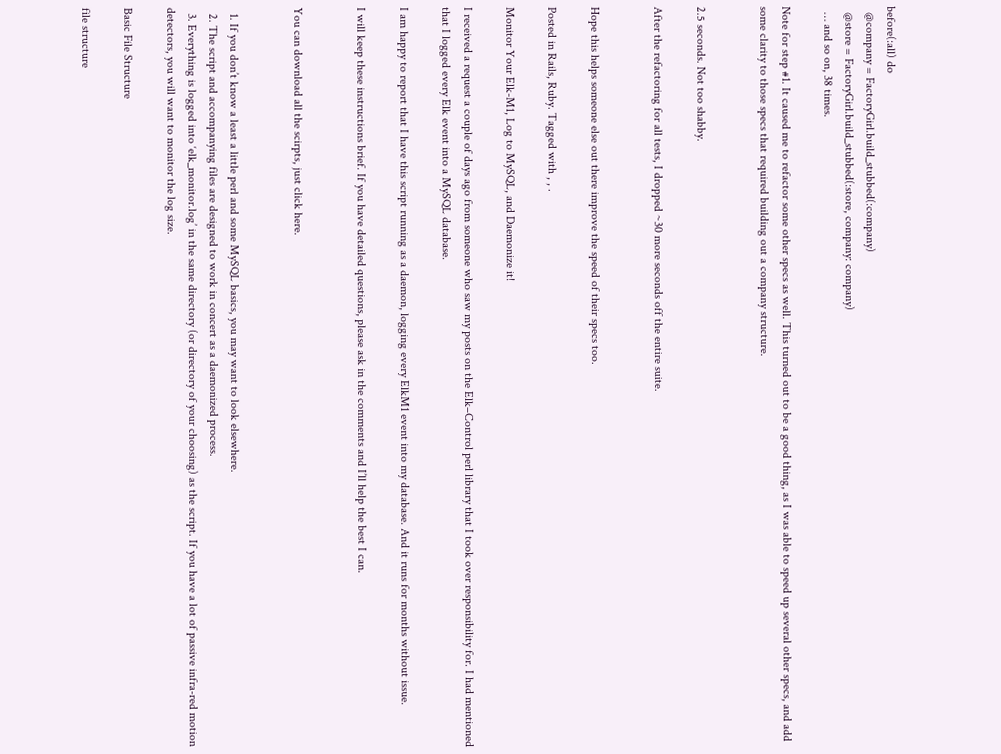before(:all) do
  @company = FactoryGirl.build_stubbed(:company)
  @store = FactoryGirl.build_stubbed(:store, company: company)
  … and so on, 38 times.

Note for step #1. It caused me to refactor some other specs as well. This turned out to be a good thing, as I was able to speed up several other specs, and add some clarity to those specs that required building out a company structure.


2.5 seconds. Not too shabby.

After the refactoring for all tests, I dropped ~30 more seconds off the entire suite.


Hope this helps someone else out there improve the speed of their specs too.

Posted in Rails, Ruby. Tagged with , , .

Monitor Your Elk-M1, Log to MySQL, and Daemonize it!

I received a request a couple of days ago from someone who saw my posts on the Elk–Control perl library that I took over responsibility for. I had mentioned that I logged every Elk event into a MySQL database.

I am happy to report that I have this script running as a daemon, logging every ElkM1 event into my database. And it runs for months without issue.

I will keep these instructions brief. If you have detailed questions, please ask in the comments and I’ll help the best I can.


You can download all the scirpts, just click here.


  1. If you don’t know a least a little perl and some MySQL basics, you may want to look elsewhere.
  2. The script and accompanying files are designed to work in concert as a daemonized process.
  3. Everything is logged into ‘elk_monitor.log’ in the same directory (or directory of your choosing) as the script. If you have a lot of passive infra-red motion detectors, you will want to monitor the log size.

Basic File Structure

file structure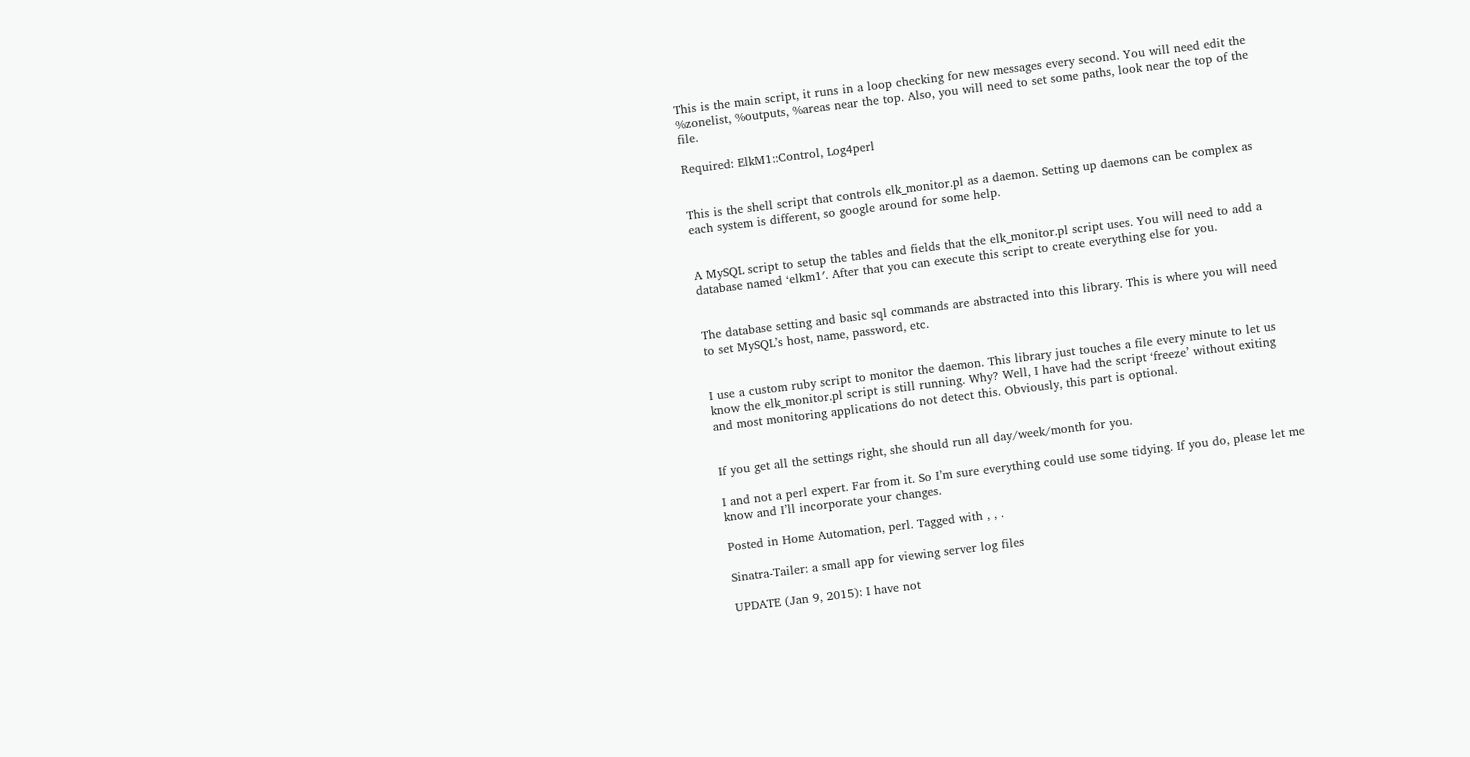This is the main script, it runs in a loop checking for new messages every second. You will need edit the %zonelist, %outputs, %areas near the top. Also, you will need to set some paths, look near the top of the file.

Required: ElkM1::Control, Log4perl


This is the shell script that controls elk_monitor.pl as a daemon. Setting up daemons can be complex as each system is different, so google around for some help.


A MySQL script to setup the tables and fields that the elk_monitor.pl script uses. You will need to add a database named ‘elkm1′. After that you can execute this script to create everything else for you.


The database setting and basic sql commands are abstracted into this library. This is where you will need to set MySQL’s host, name, password, etc.


I use a custom ruby script to monitor the daemon. This library just touches a file every minute to let us know the elk_monitor.pl script is still running. Why? Well, I have had the script ‘freeze’ without exiting and most monitoring applications do not detect this. Obviously, this part is optional.


If you get all the settings right, she should run all day/week/month for you.

I and not a perl expert. Far from it. So I’m sure everything could use some tidying. If you do, please let me know and I’ll incorporate your changes.

Posted in Home Automation, perl. Tagged with , , .

Sinatra-Tailer: a small app for viewing server log files

UPDATE (Jan 9, 2015): I have not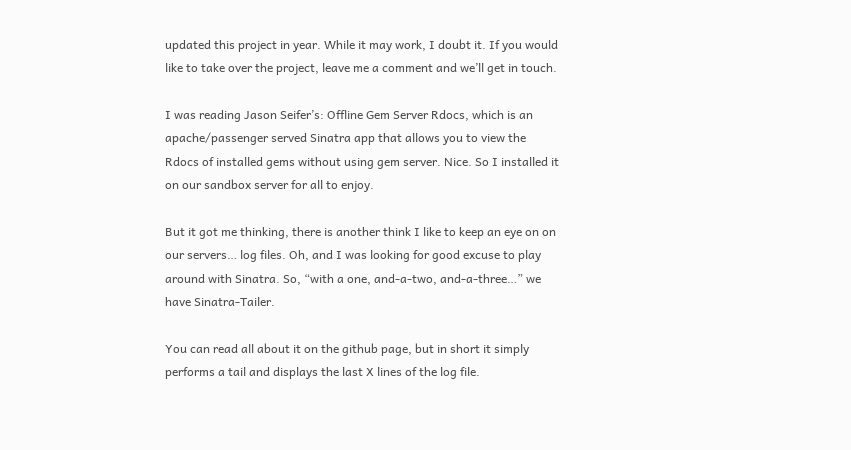updated this project in year. While it may work, I doubt it. If you would like to take over the project, leave me a comment and we’ll get in touch.

I was reading Jason Seifer’s: Offline Gem Server Rdocs, which is an apache/passenger served Sinatra app that allows you to view the Rdocs of installed gems without using gem server. Nice. So I installed it on our sandbox server for all to enjoy.

But it got me thinking, there is another think I like to keep an eye on on our servers… log files. Oh, and I was looking for good excuse to play around with Sinatra. So, “with a one, and-a-two, and-a-three…” we have Sinatra-Tailer.

You can read all about it on the github page, but in short it simply performs a tail and displays the last X lines of the log file.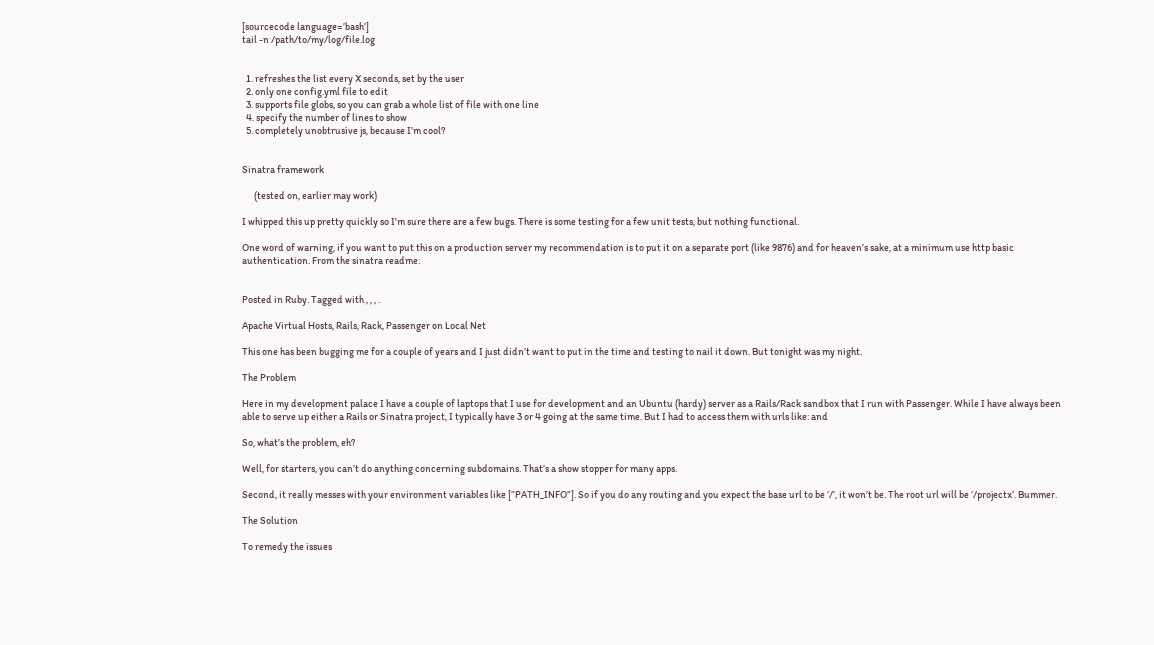[sourcecode language=’bash’]
tail -n /path/to/my/log/file.log


  1. refreshes the list every X seconds, set by the user
  2. only one config.yml file to edit
  3. supports file globs, so you can grab a whole list of file with one line
  4. specify the number of lines to show
  5. completely unobtrusive js, because I’m cool?


Sinatra framework

      (tested on, earlier may work)

I whipped this up pretty quickly so I’m sure there are a few bugs. There is some testing for a few unit tests, but nothing functional.

One word of warning, if you want to put this on a production server my recommendation is to put it on a separate port (like 9876) and for heaven’s sake, at a minimum use http basic authentication. From the sinatra readme:


Posted in Ruby. Tagged with , , , .

Apache Virtual Hosts, Rails, Rack, Passenger on Local Net

This one has been bugging me for a couple of years and I just didn’t want to put in the time and testing to nail it down. But tonight was my night.

The Problem

Here in my development palace I have a couple of laptops that I use for development and an Ubuntu (hardy) server as a Rails/Rack sandbox that I run with Passenger. While I have always been able to serve up either a Rails or Sinatra project, I typically have 3 or 4 going at the same time. But I had to access them with urls like: and

So, what’s the problem, eh?

Well, for starters, you can’t do anything concerning subdomains. That’s a show stopper for many apps.

Second, it really messes with your environment variables like [“PATH_INFO”]. So if you do any routing and you expect the base url to be ‘/’, it won’t be. The root url will be ‘/projectx’. Bummer.

The Solution

To remedy the issues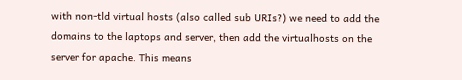with non-tld virtual hosts (also called sub URIs?) we need to add the domains to the laptops and server, then add the virtualhosts on the server for apache. This means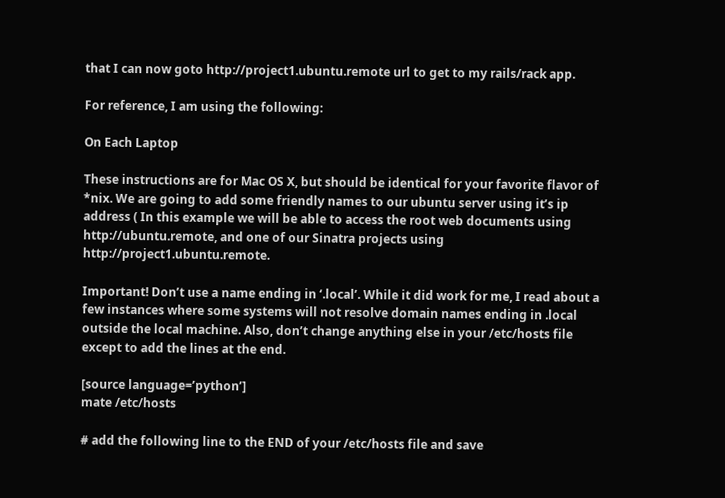that I can now goto http://project1.ubuntu.remote url to get to my rails/rack app.

For reference, I am using the following:

On Each Laptop

These instructions are for Mac OS X, but should be identical for your favorite flavor of *nix. We are going to add some friendly names to our ubuntu server using it’s ip address ( In this example we will be able to access the root web documents using http://ubuntu.remote, and one of our Sinatra projects using http://project1.ubuntu.remote.

Important! Don’t use a name ending in ‘.local’. While it did work for me, I read about a few instances where some systems will not resolve domain names ending in .local outside the local machine. Also, don’t change anything else in your /etc/hosts file except to add the lines at the end.

[source language=’python’]
mate /etc/hosts

# add the following line to the END of your /etc/hosts file and save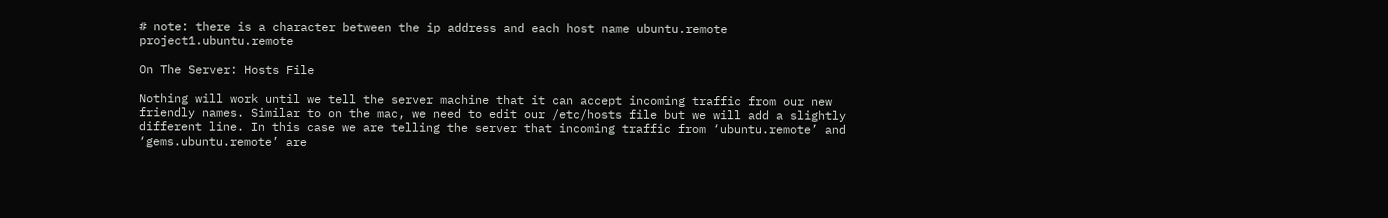# note: there is a character between the ip address and each host name ubuntu.remote project1.ubuntu.remote

On The Server: Hosts File

Nothing will work until we tell the server machine that it can accept incoming traffic from our new friendly names. Similar to on the mac, we need to edit our /etc/hosts file but we will add a slightly different line. In this case we are telling the server that incoming traffic from ‘ubuntu.remote’ and ‘gems.ubuntu.remote’ are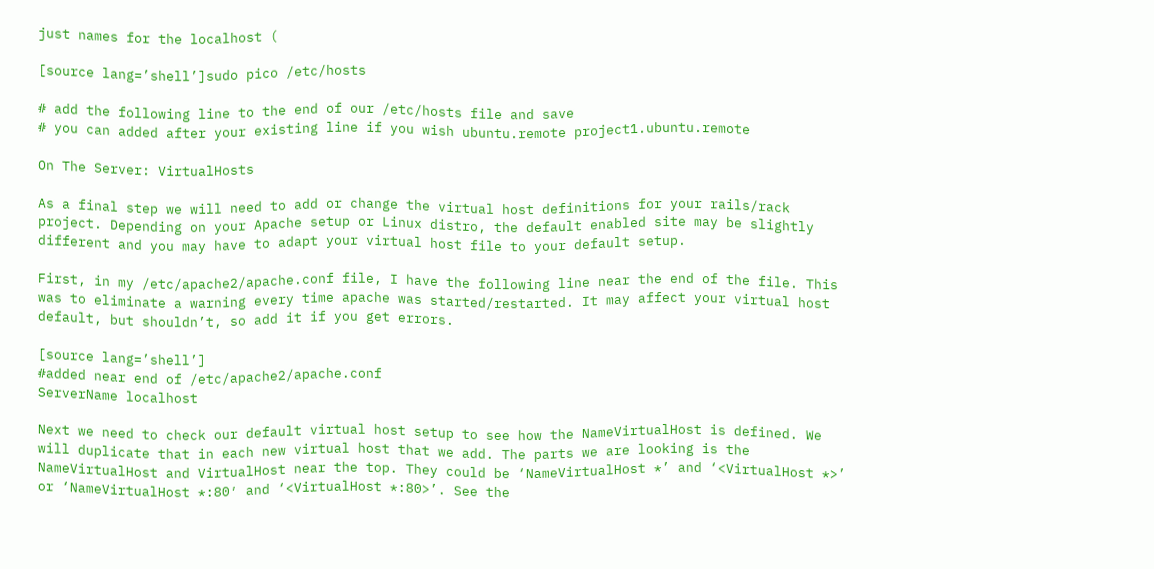just names for the localhost (

[source lang=’shell’]sudo pico /etc/hosts

# add the following line to the end of our /etc/hosts file and save
# you can added after your existing line if you wish ubuntu.remote project1.ubuntu.remote

On The Server: VirtualHosts

As a final step we will need to add or change the virtual host definitions for your rails/rack project. Depending on your Apache setup or Linux distro, the default enabled site may be slightly different and you may have to adapt your virtual host file to your default setup.

First, in my /etc/apache2/apache.conf file, I have the following line near the end of the file. This was to eliminate a warning every time apache was started/restarted. It may affect your virtual host default, but shouldn’t, so add it if you get errors.

[source lang=’shell’]
#added near end of /etc/apache2/apache.conf
ServerName localhost

Next we need to check our default virtual host setup to see how the NameVirtualHost is defined. We will duplicate that in each new virtual host that we add. The parts we are looking is the NameVirtualHost and VirtualHost near the top. They could be ‘NameVirtualHost *’ and ‘<VirtualHost *>’ or ‘NameVirtualHost *:80′ and ‘<VirtualHost *:80>’. See the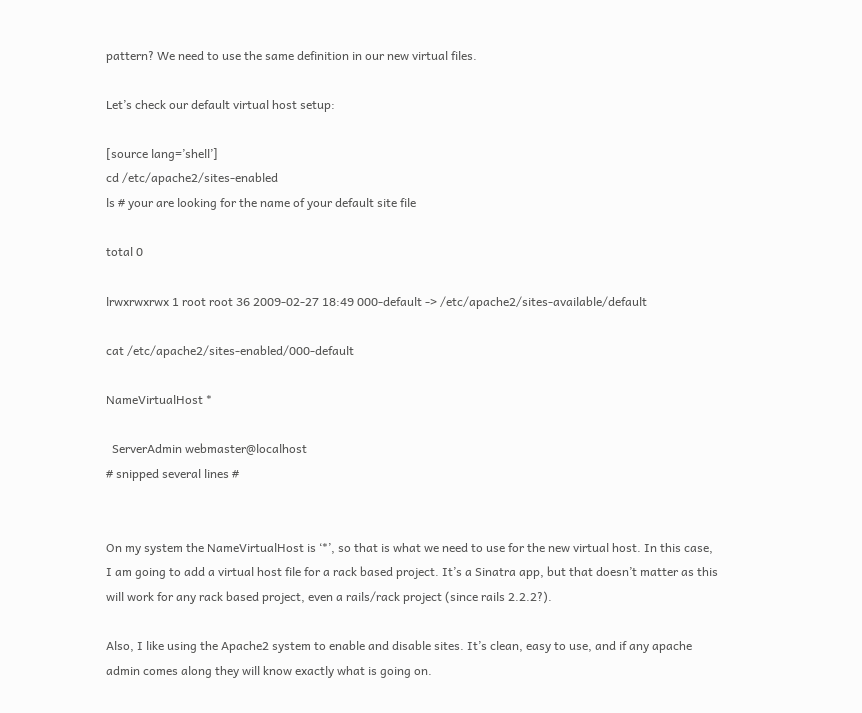pattern? We need to use the same definition in our new virtual files.

Let’s check our default virtual host setup:

[source lang=’shell’]
cd /etc/apache2/sites-enabled
ls # your are looking for the name of your default site file

total 0

lrwxrwxrwx 1 root root 36 2009-02-27 18:49 000-default -> /etc/apache2/sites-available/default

cat /etc/apache2/sites-enabled/000-default

NameVirtualHost *

  ServerAdmin webmaster@localhost
# snipped several lines #


On my system the NameVirtualHost is ‘*’, so that is what we need to use for the new virtual host. In this case, I am going to add a virtual host file for a rack based project. It’s a Sinatra app, but that doesn’t matter as this will work for any rack based project, even a rails/rack project (since rails 2.2.2?).

Also, I like using the Apache2 system to enable and disable sites. It’s clean, easy to use, and if any apache admin comes along they will know exactly what is going on.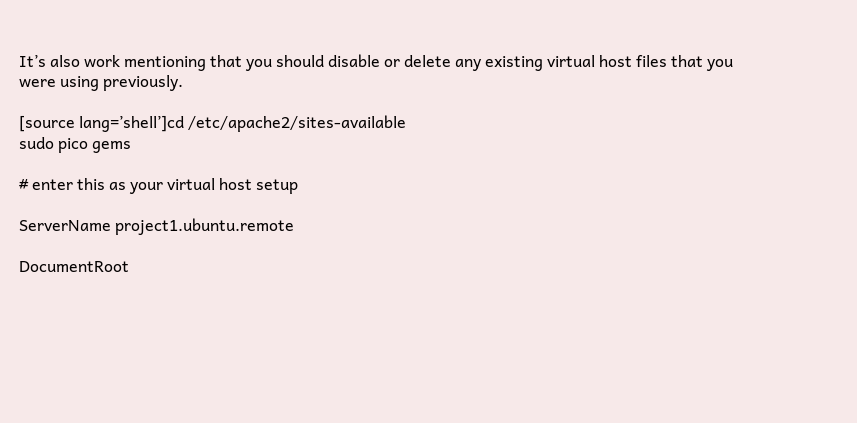It’s also work mentioning that you should disable or delete any existing virtual host files that you were using previously.

[source lang=’shell’]cd /etc/apache2/sites-available
sudo pico gems

# enter this as your virtual host setup

ServerName project1.ubuntu.remote

DocumentRoot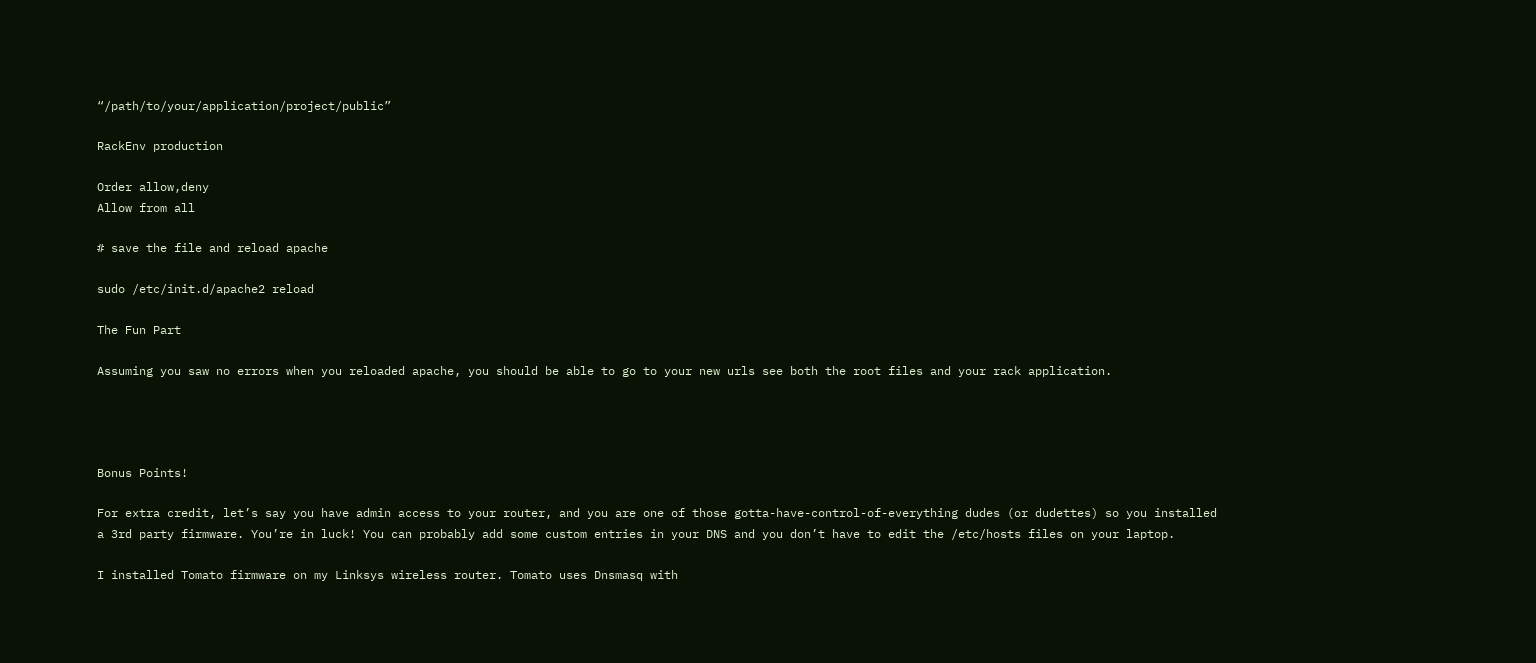“/path/to/your/application/project/public”

RackEnv production

Order allow,deny
Allow from all

# save the file and reload apache

sudo /etc/init.d/apache2 reload

The Fun Part

Assuming you saw no errors when you reloaded apache, you should be able to go to your new urls see both the root files and your rack application.




Bonus Points!

For extra credit, let’s say you have admin access to your router, and you are one of those gotta-have-control-of-everything dudes (or dudettes) so you installed a 3rd party firmware. You’re in luck! You can probably add some custom entries in your DNS and you don’t have to edit the /etc/hosts files on your laptop.

I installed Tomato firmware on my Linksys wireless router. Tomato uses Dnsmasq with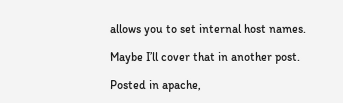allows you to set internal host names.

Maybe I’ll cover that in another post.

Posted in apache,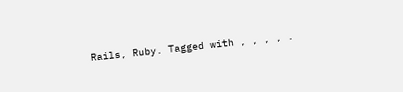Rails, Ruby. Tagged with , , , , .